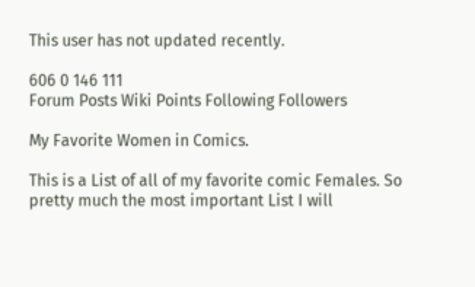This user has not updated recently.

606 0 146 111
Forum Posts Wiki Points Following Followers

My Favorite Women in Comics.

This is a List of all of my favorite comic Females. So pretty much the most important List I will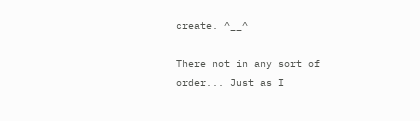create. ^__^

There not in any sort of order... Just as I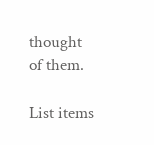thought of them.

List items